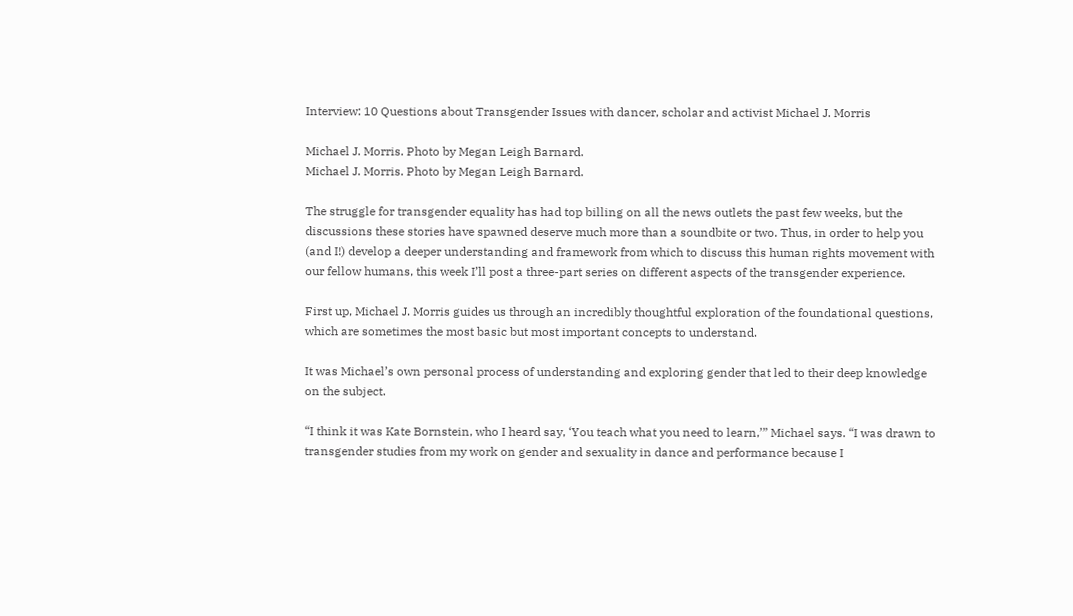Interview: 10 Questions about Transgender Issues with dancer, scholar and activist Michael J. Morris

Michael J. Morris. Photo by Megan Leigh Barnard.
Michael J. Morris. Photo by Megan Leigh Barnard.

The struggle for transgender equality has had top billing on all the news outlets the past few weeks, but the discussions these stories have spawned deserve much more than a soundbite or two. Thus, in order to help you (and I!) develop a deeper understanding and framework from which to discuss this human rights movement with our fellow humans, this week I’ll post a three-part series on different aspects of the transgender experience.

First up, Michael J. Morris guides us through an incredibly thoughtful exploration of the foundational questions, which are sometimes the most basic but most important concepts to understand.

It was Michael’s own personal process of understanding and exploring gender that led to their deep knowledge on the subject.

“I think it was Kate Bornstein, who I heard say, ‘You teach what you need to learn,’” Michael says. “I was drawn to transgender studies from my work on gender and sexuality in dance and performance because I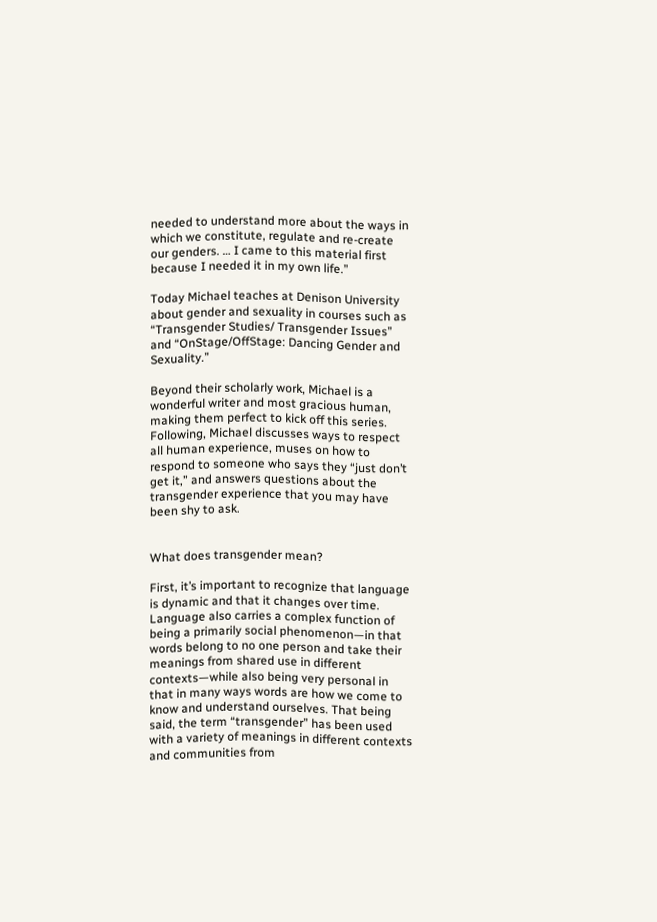needed to understand more about the ways in which we constitute, regulate and re-create our genders. … I came to this material first because I needed it in my own life.”

Today Michael teaches at Denison University about gender and sexuality in courses such as “Transgender Studies/ Transgender Issues” and “OnStage/OffStage: Dancing Gender and Sexuality.”

Beyond their scholarly work, Michael is a wonderful writer and most gracious human, making them perfect to kick off this series. Following, Michael discusses ways to respect all human experience, muses on how to respond to someone who says they “just don’t get it,” and answers questions about the transgender experience that you may have been shy to ask.


What does transgender mean?

First, it’s important to recognize that language is dynamic and that it changes over time. Language also carries a complex function of being a primarily social phenomenon—in that words belong to no one person and take their meanings from shared use in different contexts—while also being very personal in that in many ways words are how we come to know and understand ourselves. That being said, the term “transgender” has been used with a variety of meanings in different contexts and communities from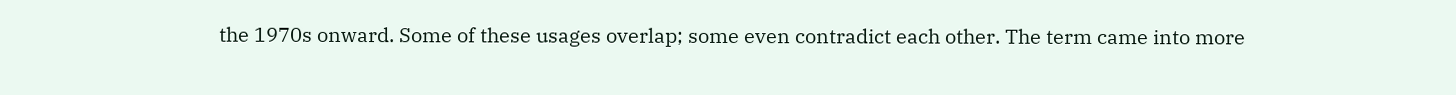the 1970s onward. Some of these usages overlap; some even contradict each other. The term came into more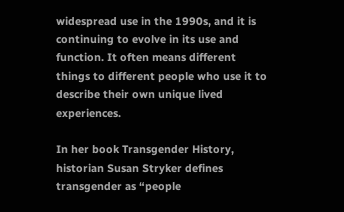widespread use in the 1990s, and it is continuing to evolve in its use and function. It often means different things to different people who use it to describe their own unique lived experiences.

In her book Transgender History, historian Susan Stryker defines transgender as “people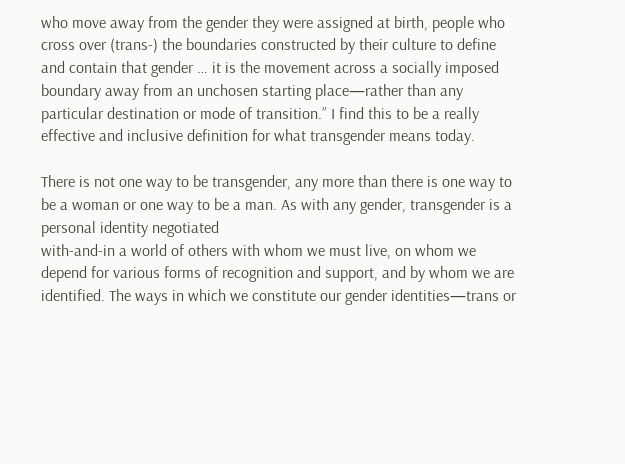who move away from the gender they were assigned at birth, people who cross over (trans-) the boundaries constructed by their culture to define and contain that gender … it is the movement across a socially imposed boundary away from an unchosen starting place—rather than any particular destination or mode of transition.” I find this to be a really effective and inclusive definition for what transgender means today.

There is not one way to be transgender, any more than there is one way to be a woman or one way to be a man. As with any gender, transgender is a personal identity negotiated
with-and-in a world of others with whom we must live, on whom we depend for various forms of recognition and support, and by whom we are identified. The ways in which we constitute our gender identities—trans or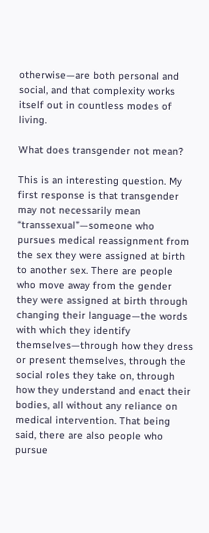otherwise—are both personal and social, and that complexity works itself out in countless modes of living.

What does transgender not mean?

This is an interesting question. My first response is that transgender may not necessarily mean “transsexual”—someone who pursues medical reassignment from the sex they were assigned at birth to another sex. There are people who move away from the gender they were assigned at birth through changing their language—the words with which they identify themselves—through how they dress or present themselves, through the social roles they take on, through how they understand and enact their bodies, all without any reliance on medical intervention. That being said, there are also people who pursue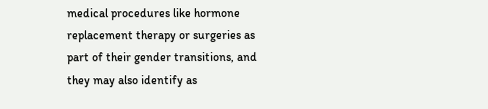medical procedures like hormone replacement therapy or surgeries as part of their gender transitions, and they may also identify as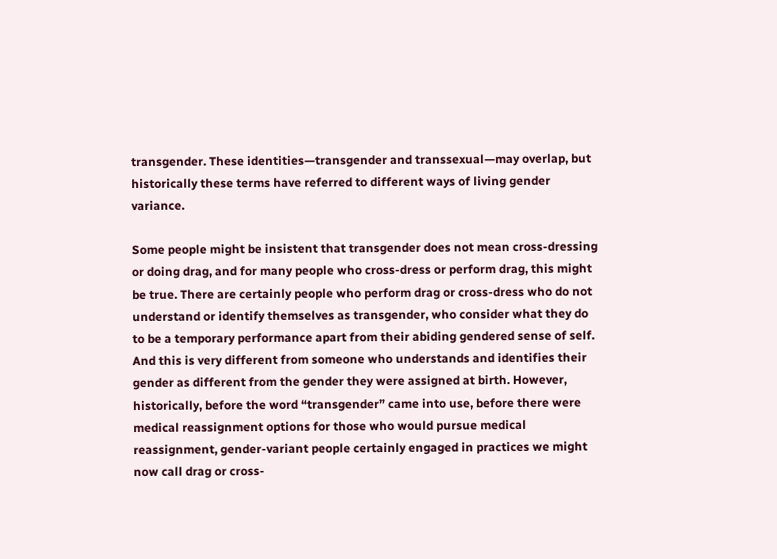transgender. These identities—transgender and transsexual—may overlap, but historically these terms have referred to different ways of living gender variance.

Some people might be insistent that transgender does not mean cross-dressing or doing drag, and for many people who cross-dress or perform drag, this might be true. There are certainly people who perform drag or cross-dress who do not understand or identify themselves as transgender, who consider what they do to be a temporary performance apart from their abiding gendered sense of self. And this is very different from someone who understands and identifies their gender as different from the gender they were assigned at birth. However, historically, before the word “transgender” came into use, before there were medical reassignment options for those who would pursue medical reassignment, gender-variant people certainly engaged in practices we might now call drag or cross-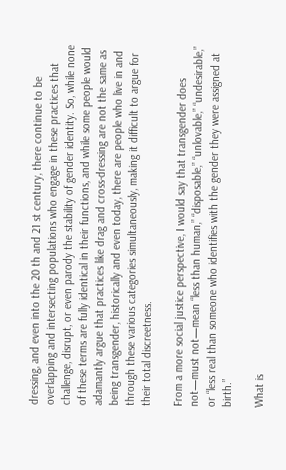dressing, and even into the 20 th and 21 st century, there continue to be overlapping and intersecting populations who engage in these practices that challenge, disrupt, or even parody the stability of gender identity. So, while none of these terms are fully identical in their functions, and while some people would adamantly argue that practices like drag and cross-dressing are not the same as being transgender, historically and even today, there are people who live in and through these various categories simultaneously, making it difficult to argue for their total discreetness.

From a more social justice perspective, I would say that transgender does not—must not—mean “less than human,” “disposable,” “unlovable,” “undesirable,” or “less real than someone who identifies with the gender they were assigned at birth.”

What is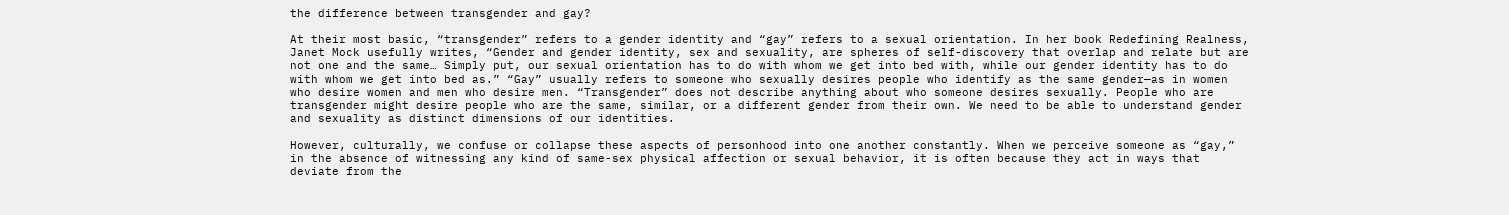the difference between transgender and gay?

At their most basic, “transgender” refers to a gender identity and “gay” refers to a sexual orientation. In her book Redefining Realness, Janet Mock usefully writes, “Gender and gender identity, sex and sexuality, are spheres of self-discovery that overlap and relate but are not one and the same… Simply put, our sexual orientation has to do with whom we get into bed with, while our gender identity has to do with whom we get into bed as.” “Gay” usually refers to someone who sexually desires people who identify as the same gender—as in women who desire women and men who desire men. “Transgender” does not describe anything about who someone desires sexually. People who are transgender might desire people who are the same, similar, or a different gender from their own. We need to be able to understand gender and sexuality as distinct dimensions of our identities.

However, culturally, we confuse or collapse these aspects of personhood into one another constantly. When we perceive someone as “gay,” in the absence of witnessing any kind of same-sex physical affection or sexual behavior, it is often because they act in ways that deviate from the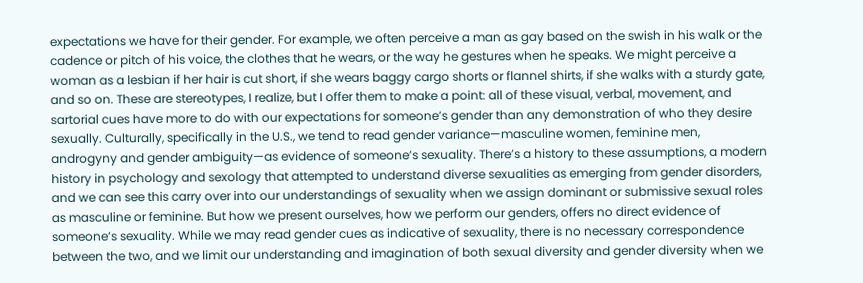expectations we have for their gender. For example, we often perceive a man as gay based on the swish in his walk or the cadence or pitch of his voice, the clothes that he wears, or the way he gestures when he speaks. We might perceive a woman as a lesbian if her hair is cut short, if she wears baggy cargo shorts or flannel shirts, if she walks with a sturdy gate, and so on. These are stereotypes, I realize, but I offer them to make a point: all of these visual, verbal, movement, and sartorial cues have more to do with our expectations for someone’s gender than any demonstration of who they desire sexually. Culturally, specifically in the U.S., we tend to read gender variance—masculine women, feminine men, androgyny and gender ambiguity—as evidence of someone’s sexuality. There’s a history to these assumptions, a modern history in psychology and sexology that attempted to understand diverse sexualities as emerging from gender disorders, and we can see this carry over into our understandings of sexuality when we assign dominant or submissive sexual roles as masculine or feminine. But how we present ourselves, how we perform our genders, offers no direct evidence of someone’s sexuality. While we may read gender cues as indicative of sexuality, there is no necessary correspondence between the two, and we limit our understanding and imagination of both sexual diversity and gender diversity when we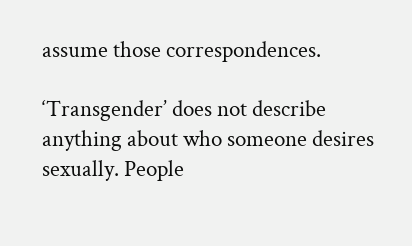assume those correspondences.

‘Transgender’ does not describe anything about who someone desires sexually. People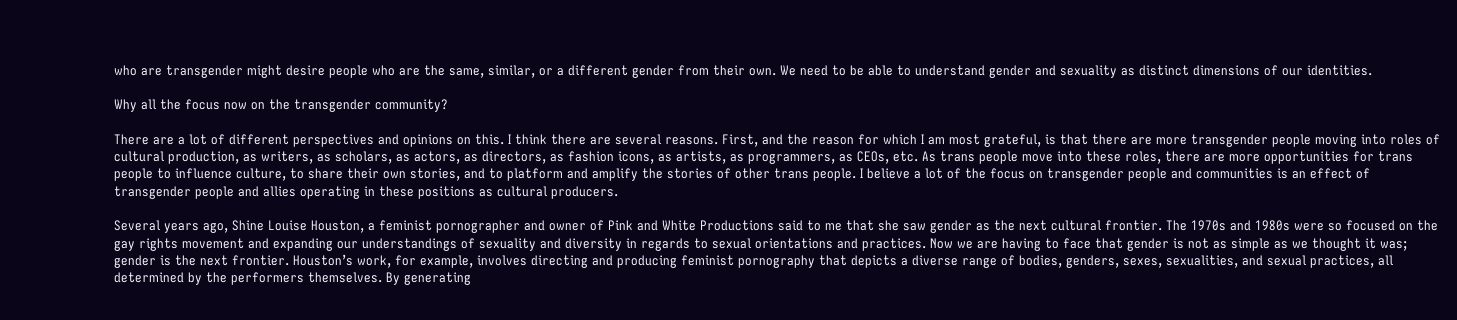who are transgender might desire people who are the same, similar, or a different gender from their own. We need to be able to understand gender and sexuality as distinct dimensions of our identities.

Why all the focus now on the transgender community?

There are a lot of different perspectives and opinions on this. I think there are several reasons. First, and the reason for which I am most grateful, is that there are more transgender people moving into roles of cultural production, as writers, as scholars, as actors, as directors, as fashion icons, as artists, as programmers, as CEOs, etc. As trans people move into these roles, there are more opportunities for trans people to influence culture, to share their own stories, and to platform and amplify the stories of other trans people. I believe a lot of the focus on transgender people and communities is an effect of transgender people and allies operating in these positions as cultural producers.

Several years ago, Shine Louise Houston, a feminist pornographer and owner of Pink and White Productions said to me that she saw gender as the next cultural frontier. The 1970s and 1980s were so focused on the gay rights movement and expanding our understandings of sexuality and diversity in regards to sexual orientations and practices. Now we are having to face that gender is not as simple as we thought it was; gender is the next frontier. Houston’s work, for example, involves directing and producing feminist pornography that depicts a diverse range of bodies, genders, sexes, sexualities, and sexual practices, all determined by the performers themselves. By generating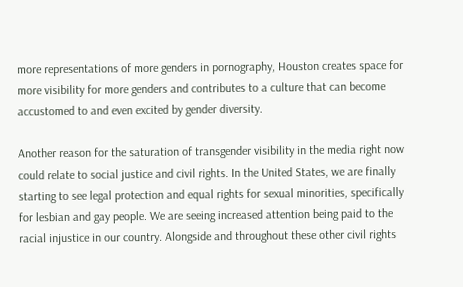more representations of more genders in pornography, Houston creates space for more visibility for more genders and contributes to a culture that can become accustomed to and even excited by gender diversity.

Another reason for the saturation of transgender visibility in the media right now could relate to social justice and civil rights. In the United States, we are finally starting to see legal protection and equal rights for sexual minorities, specifically for lesbian and gay people. We are seeing increased attention being paid to the racial injustice in our country. Alongside and throughout these other civil rights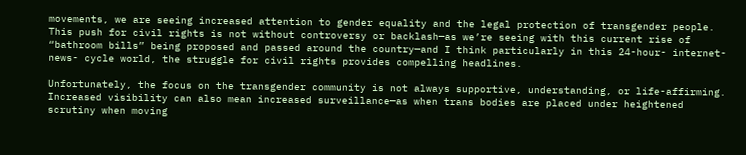movements, we are seeing increased attention to gender equality and the legal protection of transgender people. This push for civil rights is not without controversy or backlash—as we’re seeing with this current rise of “bathroom bills” being proposed and passed around the country—and I think particularly in this 24-hour- internet-news- cycle world, the struggle for civil rights provides compelling headlines.

Unfortunately, the focus on the transgender community is not always supportive, understanding, or life-affirming. Increased visibility can also mean increased surveillance—as when trans bodies are placed under heightened scrutiny when moving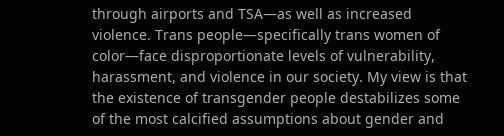through airports and TSA—as well as increased violence. Trans people—specifically trans women of color—face disproportionate levels of vulnerability, harassment, and violence in our society. My view is that the existence of transgender people destabilizes some of the most calcified assumptions about gender and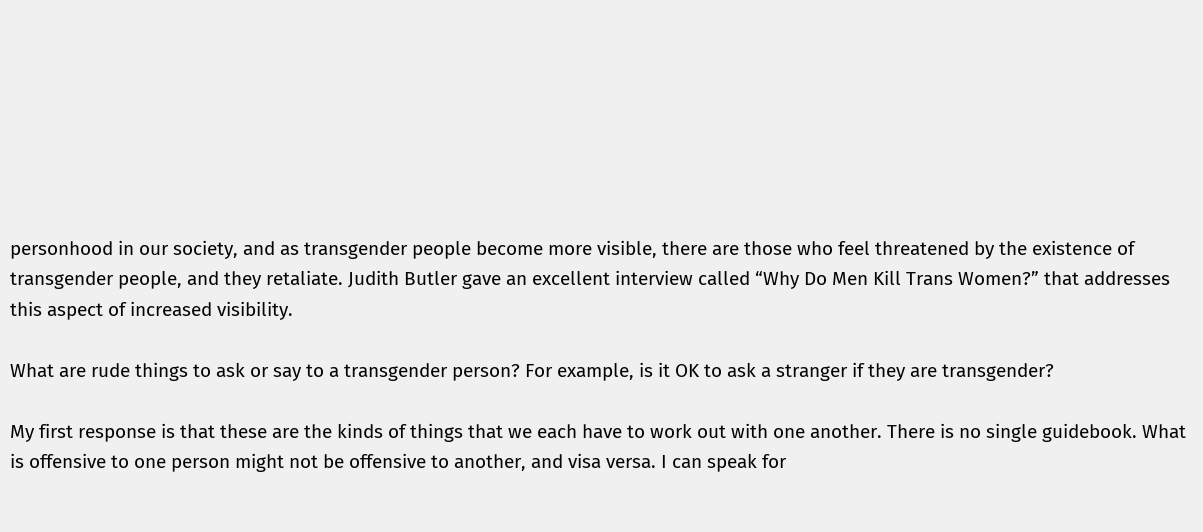personhood in our society, and as transgender people become more visible, there are those who feel threatened by the existence of transgender people, and they retaliate. Judith Butler gave an excellent interview called “Why Do Men Kill Trans Women?” that addresses this aspect of increased visibility.

What are rude things to ask or say to a transgender person? For example, is it OK to ask a stranger if they are transgender?

My first response is that these are the kinds of things that we each have to work out with one another. There is no single guidebook. What is offensive to one person might not be offensive to another, and visa versa. I can speak for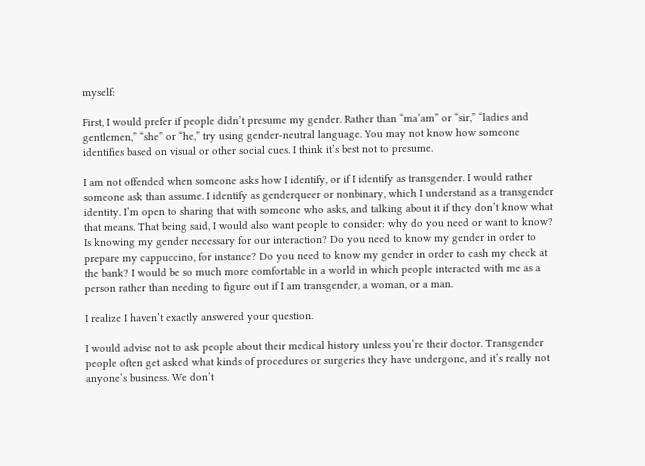myself:

First, I would prefer if people didn’t presume my gender. Rather than “ma’am” or “sir,” “ladies and gentlemen,” “she” or “he,” try using gender-neutral language. You may not know how someone identifies based on visual or other social cues. I think it’s best not to presume.

I am not offended when someone asks how I identify, or if I identify as transgender. I would rather someone ask than assume. I identify as genderqueer or nonbinary, which I understand as a transgender identity. I’m open to sharing that with someone who asks, and talking about it if they don’t know what that means. That being said, I would also want people to consider: why do you need or want to know? Is knowing my gender necessary for our interaction? Do you need to know my gender in order to prepare my cappuccino, for instance? Do you need to know my gender in order to cash my check at the bank? I would be so much more comfortable in a world in which people interacted with me as a person rather than needing to figure out if I am transgender, a woman, or a man.

I realize I haven’t exactly answered your question.

I would advise not to ask people about their medical history unless you’re their doctor. Transgender people often get asked what kinds of procedures or surgeries they have undergone, and it’s really not anyone’s business. We don’t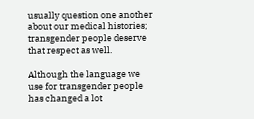usually question one another about our medical histories; transgender people deserve that respect as well.

Although the language we use for transgender people has changed a lot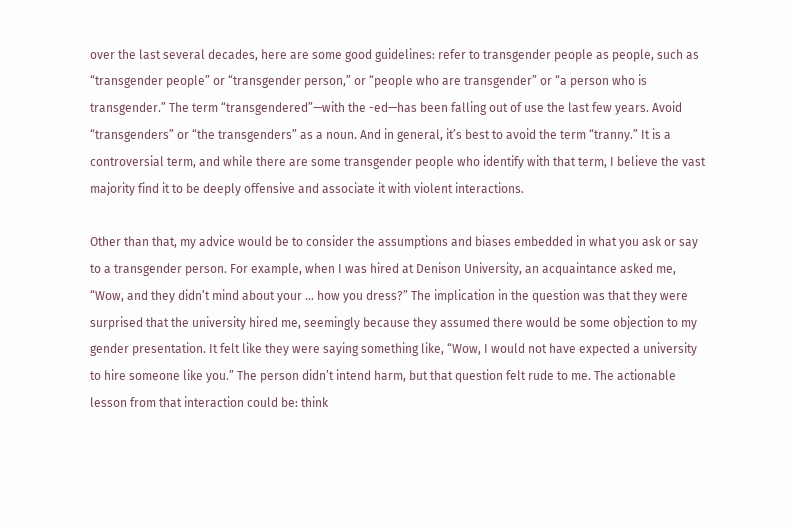over the last several decades, here are some good guidelines: refer to transgender people as people, such as “transgender people” or “transgender person,” or “people who are transgender” or “a person who is transgender.” The term “transgendered”—with the -ed—has been falling out of use the last few years. Avoid “transgenders” or “the transgenders” as a noun. And in general, it’s best to avoid the term “tranny.” It is a controversial term, and while there are some transgender people who identify with that term, I believe the vast majority find it to be deeply offensive and associate it with violent interactions.

Other than that, my advice would be to consider the assumptions and biases embedded in what you ask or say to a transgender person. For example, when I was hired at Denison University, an acquaintance asked me, “Wow, and they didn’t mind about your … how you dress?” The implication in the question was that they were surprised that the university hired me, seemingly because they assumed there would be some objection to my gender presentation. It felt like they were saying something like, “Wow, I would not have expected a university to hire someone like you.” The person didn’t intend harm, but that question felt rude to me. The actionable lesson from that interaction could be: think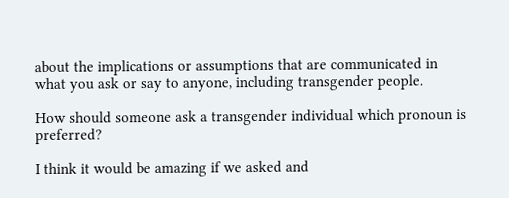about the implications or assumptions that are communicated in what you ask or say to anyone, including transgender people.

How should someone ask a transgender individual which pronoun is preferred?

I think it would be amazing if we asked and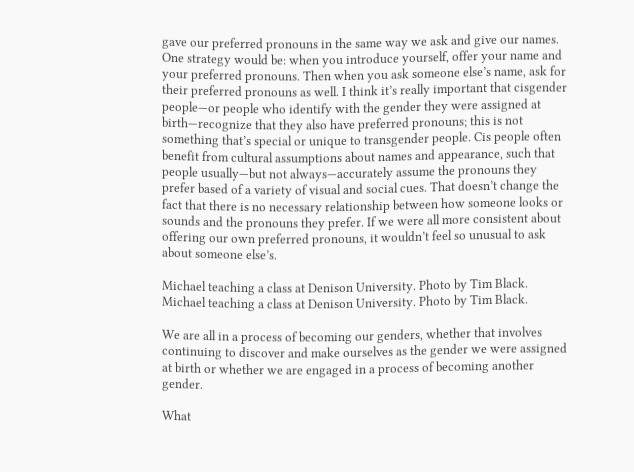gave our preferred pronouns in the same way we ask and give our names. One strategy would be: when you introduce yourself, offer your name and your preferred pronouns. Then when you ask someone else’s name, ask for their preferred pronouns as well. I think it’s really important that cisgender people—or people who identify with the gender they were assigned at birth—recognize that they also have preferred pronouns; this is not something that’s special or unique to transgender people. Cis people often benefit from cultural assumptions about names and appearance, such that people usually—but not always—accurately assume the pronouns they prefer based of a variety of visual and social cues. That doesn’t change the fact that there is no necessary relationship between how someone looks or sounds and the pronouns they prefer. If we were all more consistent about offering our own preferred pronouns, it wouldn’t feel so unusual to ask about someone else’s.

Michael teaching a class at Denison University. Photo by Tim Black.
Michael teaching a class at Denison University. Photo by Tim Black.

We are all in a process of becoming our genders, whether that involves continuing to discover and make ourselves as the gender we were assigned at birth or whether we are engaged in a process of becoming another gender.

What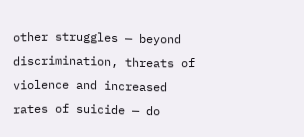other struggles — beyond discrimination, threats of violence and increased rates of suicide — do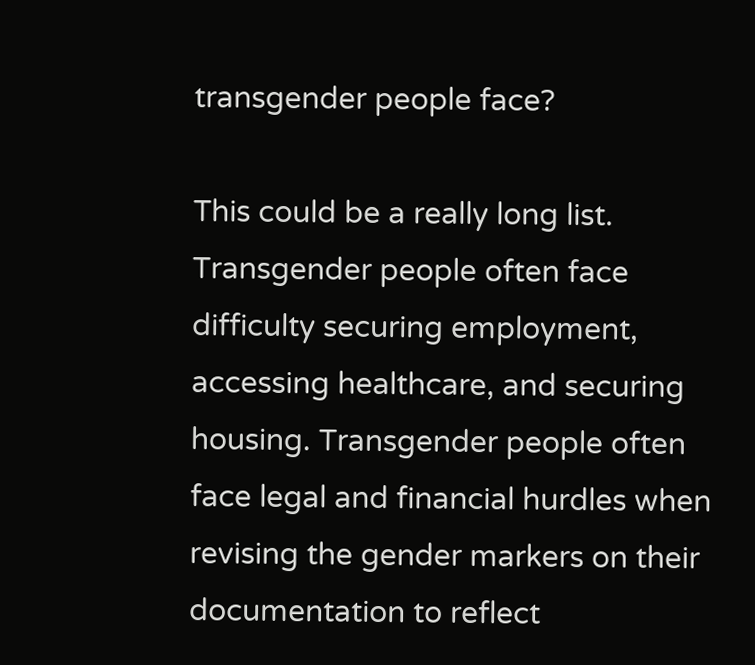transgender people face?

This could be a really long list. Transgender people often face difficulty securing employment, accessing healthcare, and securing housing. Transgender people often face legal and financial hurdles when revising the gender markers on their documentation to reflect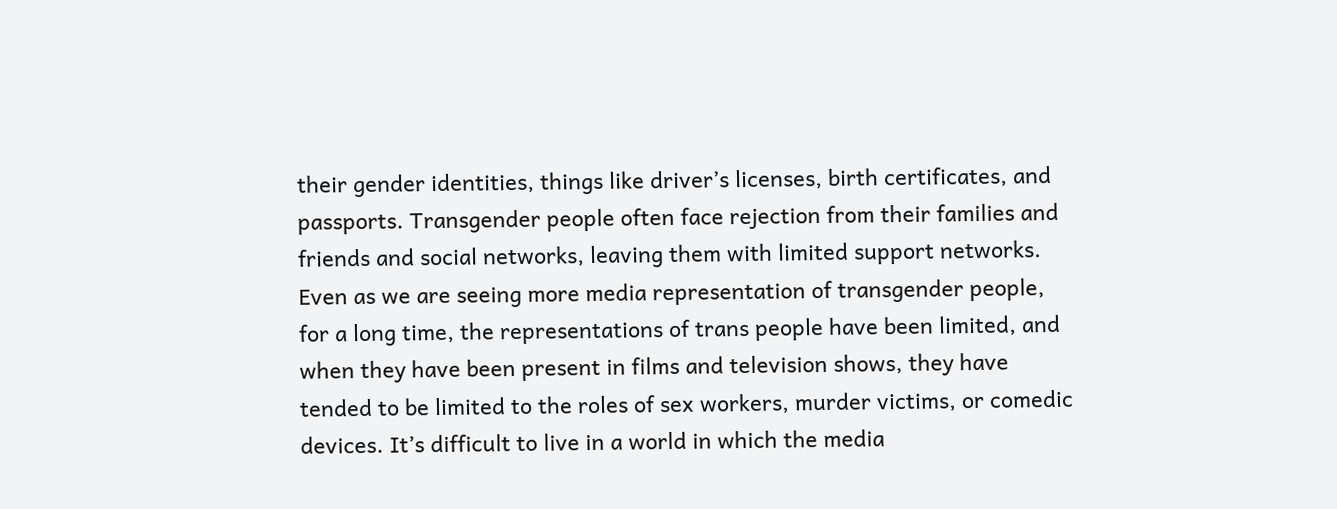their gender identities, things like driver’s licenses, birth certificates, and passports. Transgender people often face rejection from their families and friends and social networks, leaving them with limited support networks. Even as we are seeing more media representation of transgender people, for a long time, the representations of trans people have been limited, and when they have been present in films and television shows, they have tended to be limited to the roles of sex workers, murder victims, or comedic devices. It’s difficult to live in a world in which the media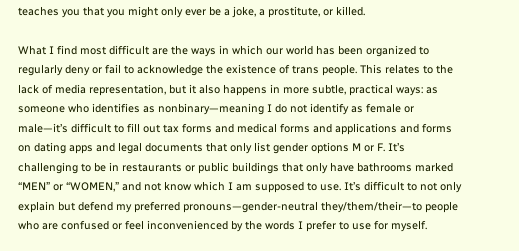teaches you that you might only ever be a joke, a prostitute, or killed.

What I find most difficult are the ways in which our world has been organized to regularly deny or fail to acknowledge the existence of trans people. This relates to the lack of media representation, but it also happens in more subtle, practical ways: as someone who identifies as nonbinary—meaning I do not identify as female or male—it’s difficult to fill out tax forms and medical forms and applications and forms on dating apps and legal documents that only list gender options M or F. It’s challenging to be in restaurants or public buildings that only have bathrooms marked “MEN” or “WOMEN,” and not know which I am supposed to use. It’s difficult to not only explain but defend my preferred pronouns—gender-neutral they/them/their—to people who are confused or feel inconvenienced by the words I prefer to use for myself.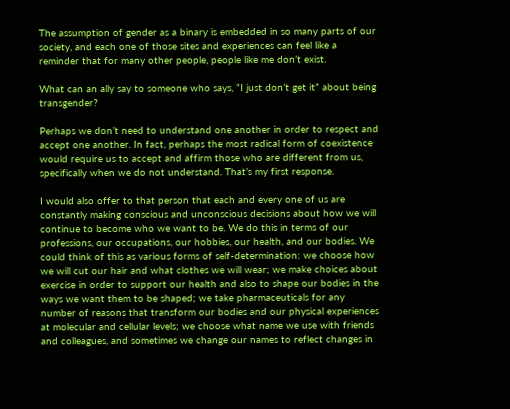The assumption of gender as a binary is embedded in so many parts of our society, and each one of those sites and experiences can feel like a reminder that for many other people, people like me don’t exist.

What can an ally say to someone who says, “I just don’t get it” about being transgender?

Perhaps we don’t need to understand one another in order to respect and accept one another. In fact, perhaps the most radical form of coexistence would require us to accept and affirm those who are different from us, specifically when we do not understand. That’s my first response.

I would also offer to that person that each and every one of us are constantly making conscious and unconscious decisions about how we will continue to become who we want to be. We do this in terms of our professions, our occupations, our hobbies, our health, and our bodies. We could think of this as various forms of self-determination: we choose how we will cut our hair and what clothes we will wear; we make choices about exercise in order to support our health and also to shape our bodies in the ways we want them to be shaped; we take pharmaceuticals for any number of reasons that transform our bodies and our physical experiences at molecular and cellular levels; we choose what name we use with friends and colleagues, and sometimes we change our names to reflect changes in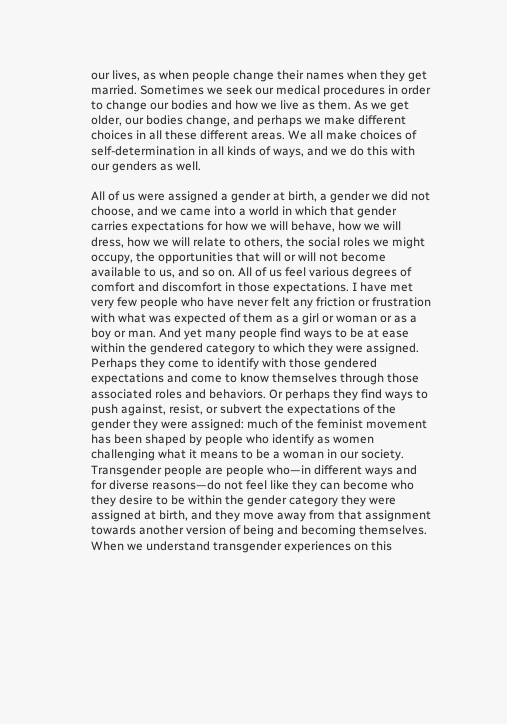our lives, as when people change their names when they get married. Sometimes we seek our medical procedures in order to change our bodies and how we live as them. As we get older, our bodies change, and perhaps we make different choices in all these different areas. We all make choices of self-determination in all kinds of ways, and we do this with our genders as well.

All of us were assigned a gender at birth, a gender we did not choose, and we came into a world in which that gender carries expectations for how we will behave, how we will dress, how we will relate to others, the social roles we might occupy, the opportunities that will or will not become available to us, and so on. All of us feel various degrees of comfort and discomfort in those expectations. I have met very few people who have never felt any friction or frustration with what was expected of them as a girl or woman or as a boy or man. And yet many people find ways to be at ease within the gendered category to which they were assigned. Perhaps they come to identify with those gendered expectations and come to know themselves through those associated roles and behaviors. Or perhaps they find ways to push against, resist, or subvert the expectations of the gender they were assigned: much of the feminist movement has been shaped by people who identify as women challenging what it means to be a woman in our society. Transgender people are people who—in different ways and for diverse reasons—do not feel like they can become who they desire to be within the gender category they were assigned at birth, and they move away from that assignment towards another version of being and becoming themselves. When we understand transgender experiences on this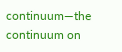continuum—the continuum on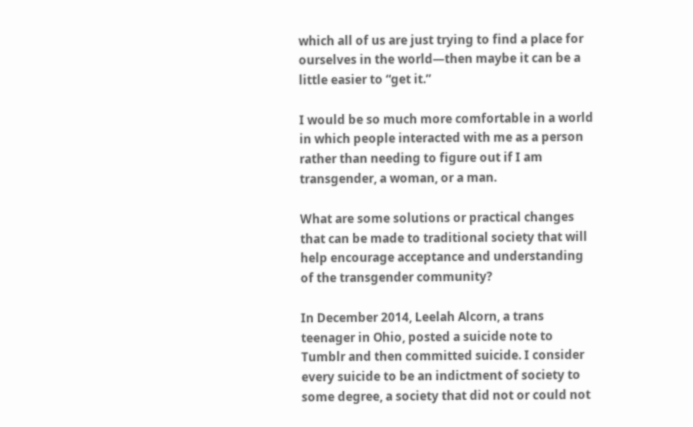which all of us are just trying to find a place for ourselves in the world—then maybe it can be a little easier to “get it.”

I would be so much more comfortable in a world in which people interacted with me as a person rather than needing to figure out if I am transgender, a woman, or a man.

What are some solutions or practical changes that can be made to traditional society that will help encourage acceptance and understanding of the transgender community?

In December 2014, Leelah Alcorn, a trans teenager in Ohio, posted a suicide note to Tumblr and then committed suicide. I consider every suicide to be an indictment of society to some degree, a society that did not or could not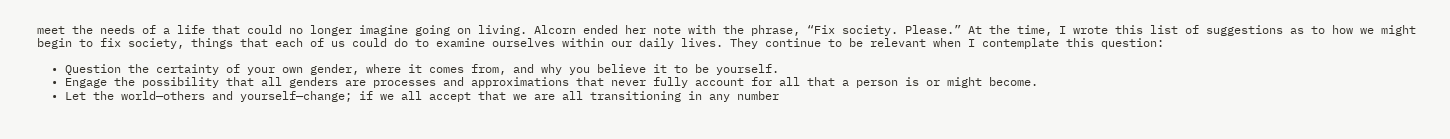meet the needs of a life that could no longer imagine going on living. Alcorn ended her note with the phrase, “Fix society. Please.” At the time, I wrote this list of suggestions as to how we might begin to fix society, things that each of us could do to examine ourselves within our daily lives. They continue to be relevant when I contemplate this question:

  • Question the certainty of your own gender, where it comes from, and why you believe it to be yourself.
  • Engage the possibility that all genders are processes and approximations that never fully account for all that a person is or might become.
  • Let the world—others and yourself—change; if we all accept that we are all transitioning in any number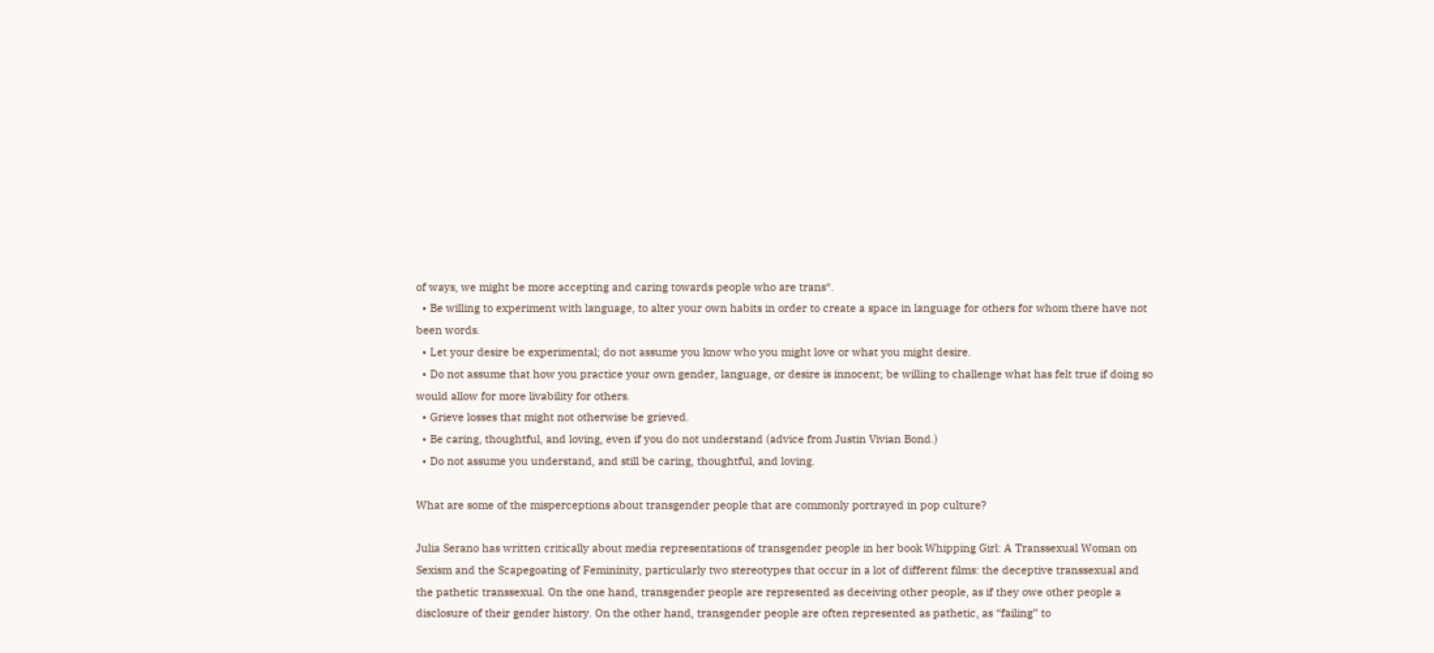of ways, we might be more accepting and caring towards people who are trans*.
  • Be willing to experiment with language, to alter your own habits in order to create a space in language for others for whom there have not been words.
  • Let your desire be experimental; do not assume you know who you might love or what you might desire.
  • Do not assume that how you practice your own gender, language, or desire is innocent; be willing to challenge what has felt true if doing so would allow for more livability for others.
  • Grieve losses that might not otherwise be grieved.
  • Be caring, thoughtful, and loving, even if you do not understand (advice from Justin Vivian Bond.)
  • Do not assume you understand, and still be caring, thoughtful, and loving.

What are some of the misperceptions about transgender people that are commonly portrayed in pop culture?

Julia Serano has written critically about media representations of transgender people in her book Whipping Girl: A Transsexual Woman on Sexism and the Scapegoating of Femininity, particularly two stereotypes that occur in a lot of different films: the deceptive transsexual and the pathetic transsexual. On the one hand, transgender people are represented as deceiving other people, as if they owe other people a disclosure of their gender history. On the other hand, transgender people are often represented as pathetic, as “failing” to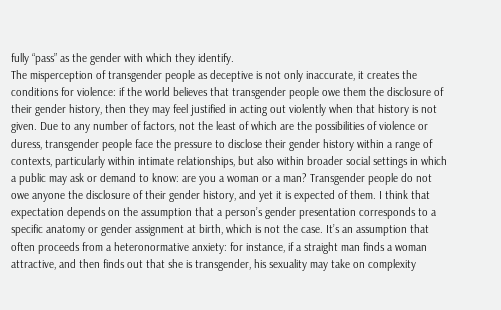fully “pass” as the gender with which they identify.
The misperception of transgender people as deceptive is not only inaccurate, it creates the conditions for violence: if the world believes that transgender people owe them the disclosure of their gender history, then they may feel justified in acting out violently when that history is not given. Due to any number of factors, not the least of which are the possibilities of violence or duress, transgender people face the pressure to disclose their gender history within a range of contexts, particularly within intimate relationships, but also within broader social settings in which a public may ask or demand to know: are you a woman or a man? Transgender people do not owe anyone the disclosure of their gender history, and yet it is expected of them. I think that expectation depends on the assumption that a person’s gender presentation corresponds to a specific anatomy or gender assignment at birth, which is not the case. It’s an assumption that often proceeds from a heteronormative anxiety: for instance, if a straight man finds a woman attractive, and then finds out that she is transgender, his sexuality may take on complexity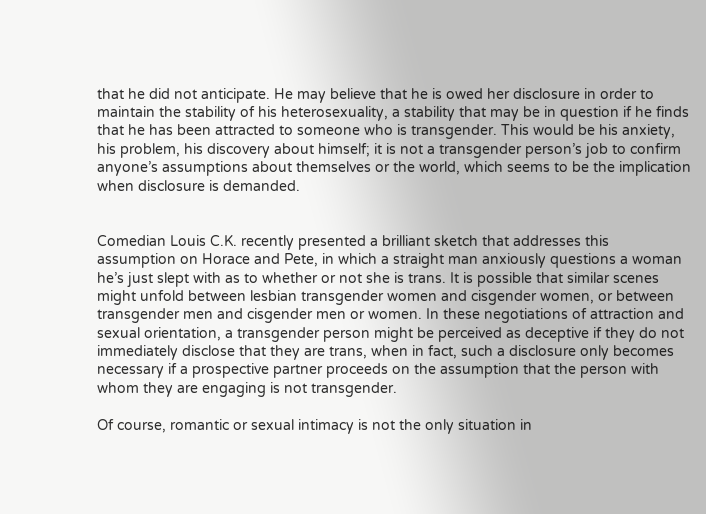that he did not anticipate. He may believe that he is owed her disclosure in order to maintain the stability of his heterosexuality, a stability that may be in question if he finds that he has been attracted to someone who is transgender. This would be his anxiety, his problem, his discovery about himself; it is not a transgender person’s job to confirm anyone’s assumptions about themselves or the world, which seems to be the implication when disclosure is demanded.


Comedian Louis C.K. recently presented a brilliant sketch that addresses this assumption on Horace and Pete, in which a straight man anxiously questions a woman he’s just slept with as to whether or not she is trans. It is possible that similar scenes might unfold between lesbian transgender women and cisgender women, or between transgender men and cisgender men or women. In these negotiations of attraction and sexual orientation, a transgender person might be perceived as deceptive if they do not immediately disclose that they are trans, when in fact, such a disclosure only becomes necessary if a prospective partner proceeds on the assumption that the person with whom they are engaging is not transgender.

Of course, romantic or sexual intimacy is not the only situation in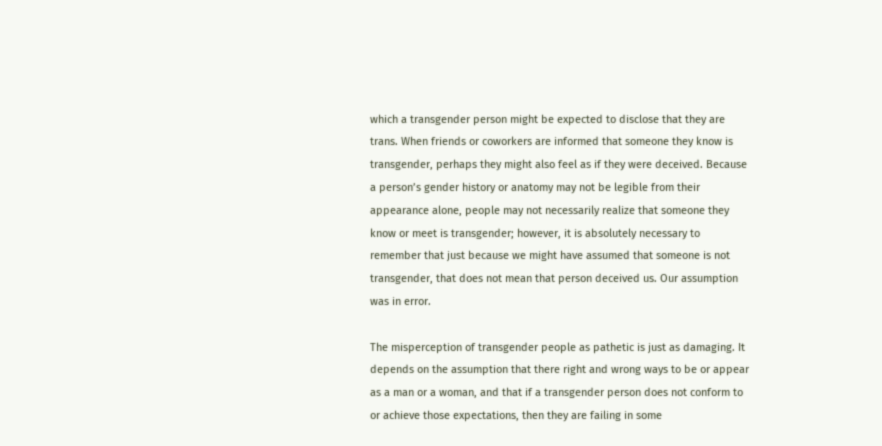which a transgender person might be expected to disclose that they are trans. When friends or coworkers are informed that someone they know is transgender, perhaps they might also feel as if they were deceived. Because a person’s gender history or anatomy may not be legible from their appearance alone, people may not necessarily realize that someone they know or meet is transgender; however, it is absolutely necessary to remember that just because we might have assumed that someone is not transgender, that does not mean that person deceived us. Our assumption was in error.

The misperception of transgender people as pathetic is just as damaging. It depends on the assumption that there right and wrong ways to be or appear as a man or a woman, and that if a transgender person does not conform to or achieve those expectations, then they are failing in some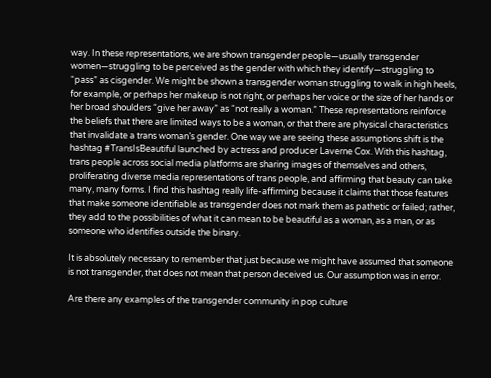way. In these representations, we are shown transgender people—usually transgender women—struggling to be perceived as the gender with which they identify—struggling to “pass” as cisgender. We might be shown a transgender woman struggling to walk in high heels, for example, or perhaps her makeup is not right, or perhaps her voice or the size of her hands or her broad shoulders “give her away” as “not really a woman.” These representations reinforce the beliefs that there are limited ways to be a woman, or that there are physical characteristics that invalidate a trans woman’s gender. One way we are seeing these assumptions shift is the hashtag #TransIsBeautiful launched by actress and producer Laverne Cox. With this hashtag, trans people across social media platforms are sharing images of themselves and others, proliferating diverse media representations of trans people, and affirming that beauty can take many, many forms. I find this hashtag really life-affirming because it claims that those features that make someone identifiable as transgender does not mark them as pathetic or failed; rather, they add to the possibilities of what it can mean to be beautiful as a woman, as a man, or as someone who identifies outside the binary.

It is absolutely necessary to remember that just because we might have assumed that someone is not transgender, that does not mean that person deceived us. Our assumption was in error.

Are there any examples of the transgender community in pop culture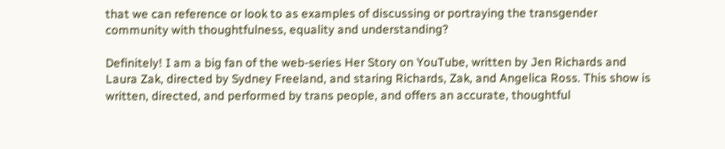that we can reference or look to as examples of discussing or portraying the transgender community with thoughtfulness, equality and understanding?

Definitely! I am a big fan of the web-series Her Story on YouTube, written by Jen Richards and Laura Zak, directed by Sydney Freeland, and staring Richards, Zak, and Angelica Ross. This show is written, directed, and performed by trans people, and offers an accurate, thoughtful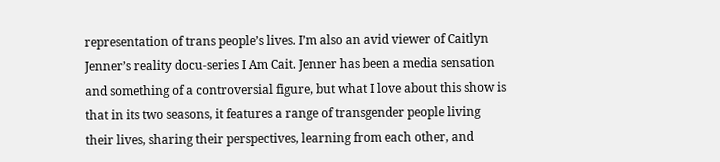representation of trans people’s lives. I’m also an avid viewer of Caitlyn Jenner’s reality docu-series I Am Cait. Jenner has been a media sensation and something of a controversial figure, but what I love about this show is that in its two seasons, it features a range of transgender people living their lives, sharing their perspectives, learning from each other, and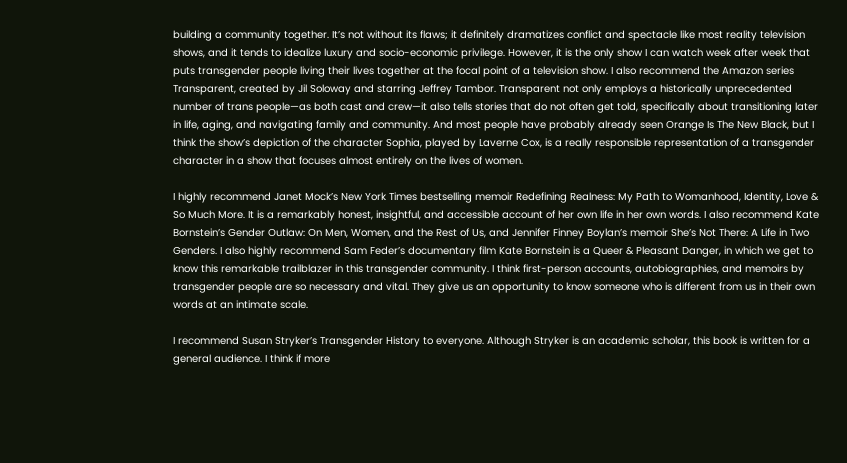building a community together. It’s not without its flaws; it definitely dramatizes conflict and spectacle like most reality television shows, and it tends to idealize luxury and socio-economic privilege. However, it is the only show I can watch week after week that puts transgender people living their lives together at the focal point of a television show. I also recommend the Amazon series Transparent, created by Jil Soloway and starring Jeffrey Tambor. Transparent not only employs a historically unprecedented number of trans people—as both cast and crew—it also tells stories that do not often get told, specifically about transitioning later in life, aging, and navigating family and community. And most people have probably already seen Orange Is The New Black, but I think the show’s depiction of the character Sophia, played by Laverne Cox, is a really responsible representation of a transgender character in a show that focuses almost entirely on the lives of women.

I highly recommend Janet Mock’s New York Times bestselling memoir Redefining Realness: My Path to Womanhood, Identity, Love & So Much More. It is a remarkably honest, insightful, and accessible account of her own life in her own words. I also recommend Kate Bornstein’s Gender Outlaw: On Men, Women, and the Rest of Us, and Jennifer Finney Boylan’s memoir She’s Not There: A Life in Two Genders. I also highly recommend Sam Feder’s documentary film Kate Bornstein is a Queer & Pleasant Danger, in which we get to know this remarkable trailblazer in this transgender community. I think first-person accounts, autobiographies, and memoirs by transgender people are so necessary and vital. They give us an opportunity to know someone who is different from us in their own words at an intimate scale.

I recommend Susan Stryker’s Transgender History to everyone. Although Stryker is an academic scholar, this book is written for a general audience. I think if more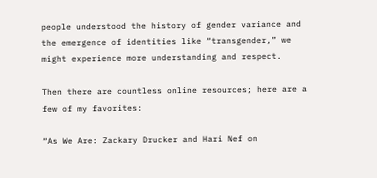people understood the history of gender variance and the emergence of identities like “transgender,” we might experience more understanding and respect.

Then there are countless online resources; here are a few of my favorites:

“As We Are: Zackary Drucker and Hari Nef on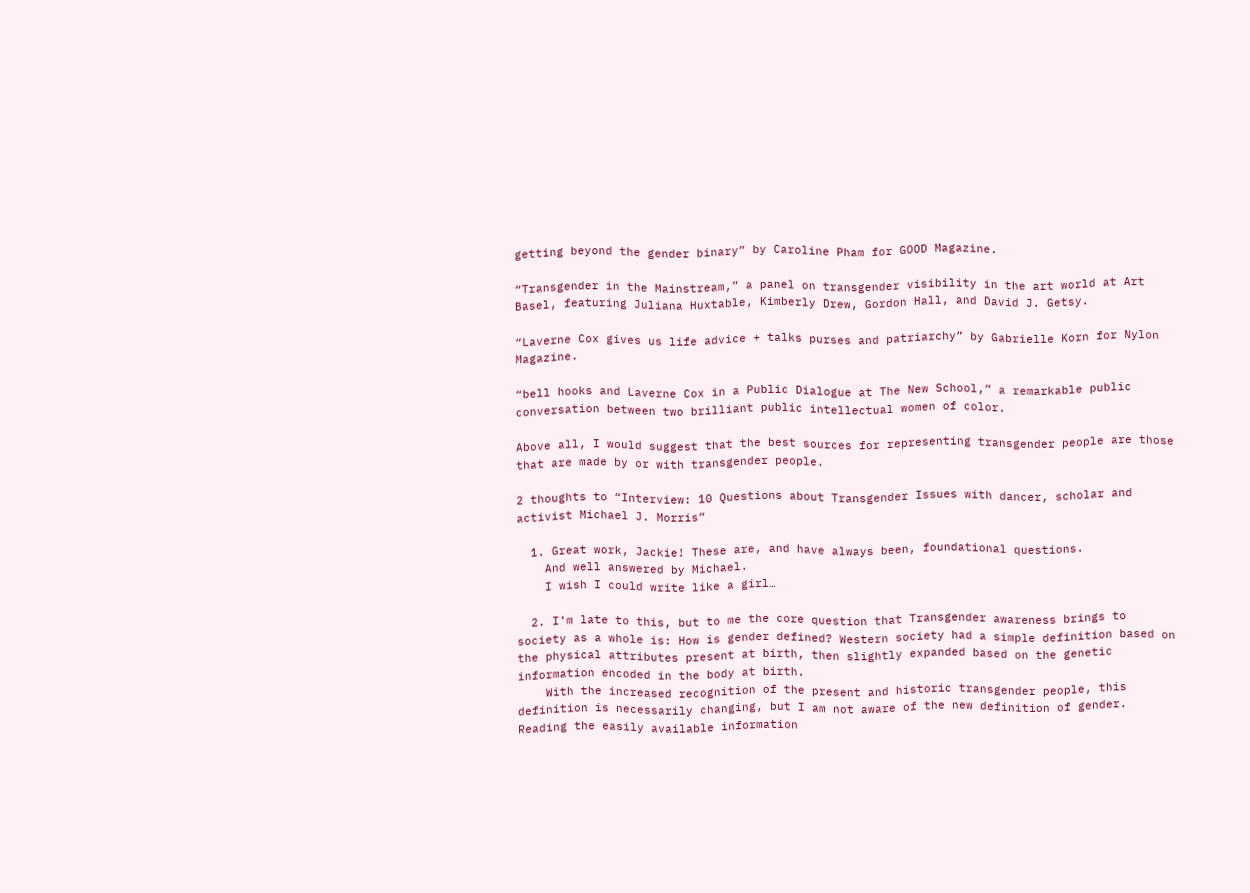getting beyond the gender binary” by Caroline Pham for GOOD Magazine.

“Transgender in the Mainstream,” a panel on transgender visibility in the art world at Art Basel, featuring Juliana Huxtable, Kimberly Drew, Gordon Hall, and David J. Getsy.

“Laverne Cox gives us life advice + talks purses and patriarchy” by Gabrielle Korn for Nylon Magazine.

“bell hooks and Laverne Cox in a Public Dialogue at The New School,” a remarkable public conversation between two brilliant public intellectual women of color.

Above all, I would suggest that the best sources for representing transgender people are those that are made by or with transgender people.

2 thoughts to “Interview: 10 Questions about Transgender Issues with dancer, scholar and activist Michael J. Morris”

  1. Great work, Jackie! These are, and have always been, foundational questions.
    And well answered by Michael.
    I wish I could write like a girl…

  2. I’m late to this, but to me the core question that Transgender awareness brings to society as a whole is: How is gender defined? Western society had a simple definition based on the physical attributes present at birth, then slightly expanded based on the genetic information encoded in the body at birth.
    With the increased recognition of the present and historic transgender people, this definition is necessarily changing, but I am not aware of the new definition of gender. Reading the easily available information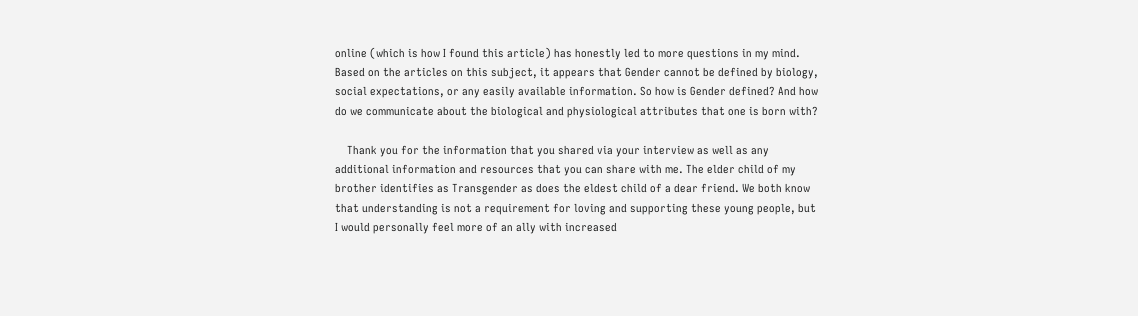online (which is how I found this article) has honestly led to more questions in my mind. Based on the articles on this subject, it appears that Gender cannot be defined by biology, social expectations, or any easily available information. So how is Gender defined? And how do we communicate about the biological and physiological attributes that one is born with?

    Thank you for the information that you shared via your interview as well as any additional information and resources that you can share with me. The elder child of my brother identifies as Transgender as does the eldest child of a dear friend. We both know that understanding is not a requirement for loving and supporting these young people, but I would personally feel more of an ally with increased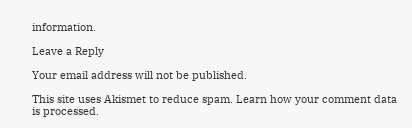information.

Leave a Reply

Your email address will not be published.

This site uses Akismet to reduce spam. Learn how your comment data is processed.